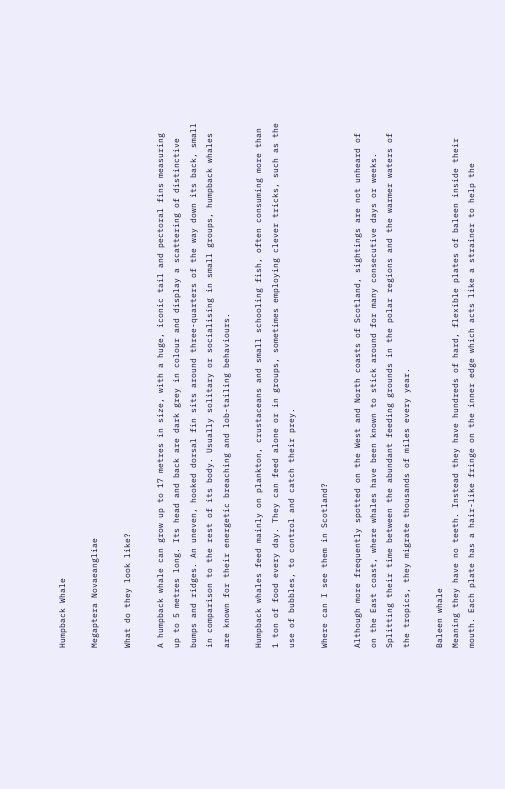Humpback Whale

Megaptera Novaeangliae

What do they look like?

A humpback whale can grow up to 17 metres in size, with a huge, iconic tail and pectoral fins measuring up to 5 metres long. Its head and back are dark grey in colour and display a scattering of distinctive bumps and ridges. An uneven, hooked dorsal fin sits around three-quarters of the way down its back, small in comparison to the rest of its body. Usually solitary or socialising in small groups, humpback whales are known for their energetic breaching and lob-tailing behaviours.

Humpback whales feed mainly on plankton, crustaceans and small schooling fish, often consuming more than 1 ton of food every day. They can feed alone or in groups, sometimes employing clever tricks, such as the use of bubbles, to control and catch their prey.

Where can I see them in Scotland?

Although more frequently spotted on the West and North coasts of Scotland, sightings are not unheard of on the East coast, where whales have been known to stick around for many consecutive days or weeks. Splitting their time between the abundant feeding grounds in the polar regions and the warmer waters of the tropics, they migrate thousands of miles every year.

Baleen whale
Meaning they have no teeth. Instead they have hundreds of hard, flexible plates of baleen inside their mouth. Each plate has a hair-like fringe on the inner edge which acts like a strainer to help the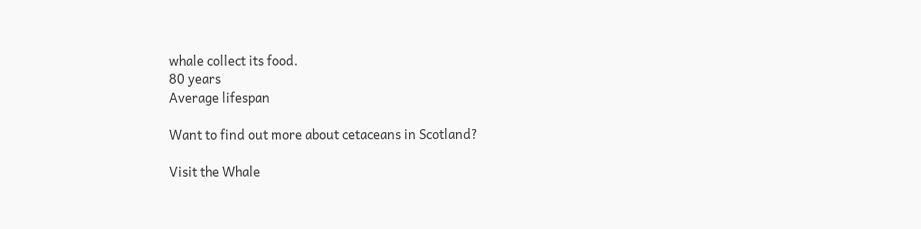whale collect its food.
80 years
Average lifespan

Want to find out more about cetaceans in Scotland?

Visit the Whale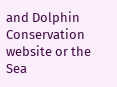and Dolphin Conservation website or the Sea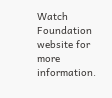Watch Foundation website for more information.